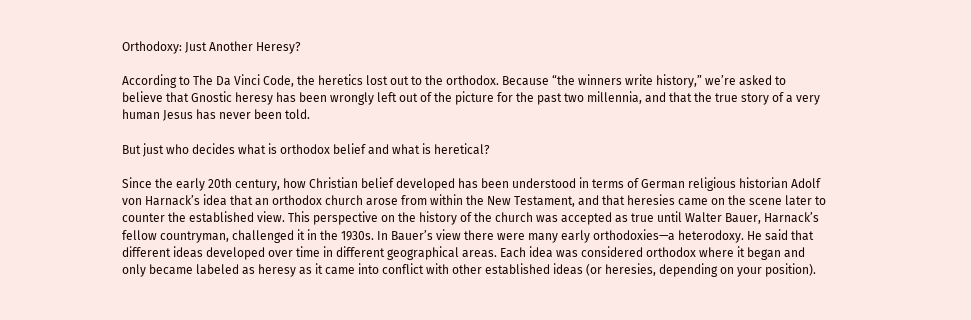Orthodoxy: Just Another Heresy?

According to The Da Vinci Code, the heretics lost out to the orthodox. Because “the winners write history,” we’re asked to believe that Gnostic heresy has been wrongly left out of the picture for the past two millennia, and that the true story of a very human Jesus has never been told.

But just who decides what is orthodox belief and what is heretical?

Since the early 20th century, how Christian belief developed has been understood in terms of German religious historian Adolf von Harnack’s idea that an orthodox church arose from within the New Testament, and that heresies came on the scene later to counter the established view. This perspective on the history of the church was accepted as true until Walter Bauer, Harnack’s fellow countryman, challenged it in the 1930s. In Bauer’s view there were many early orthodoxies—a heterodoxy. He said that different ideas developed over time in different geographical areas. Each idea was considered orthodox where it began and only became labeled as heresy as it came into conflict with other established ideas (or heresies, depending on your position).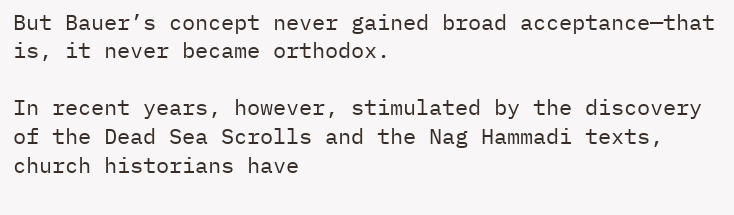But Bauer’s concept never gained broad acceptance—that is, it never became orthodox.

In recent years, however, stimulated by the discovery of the Dead Sea Scrolls and the Nag Hammadi texts, church historians have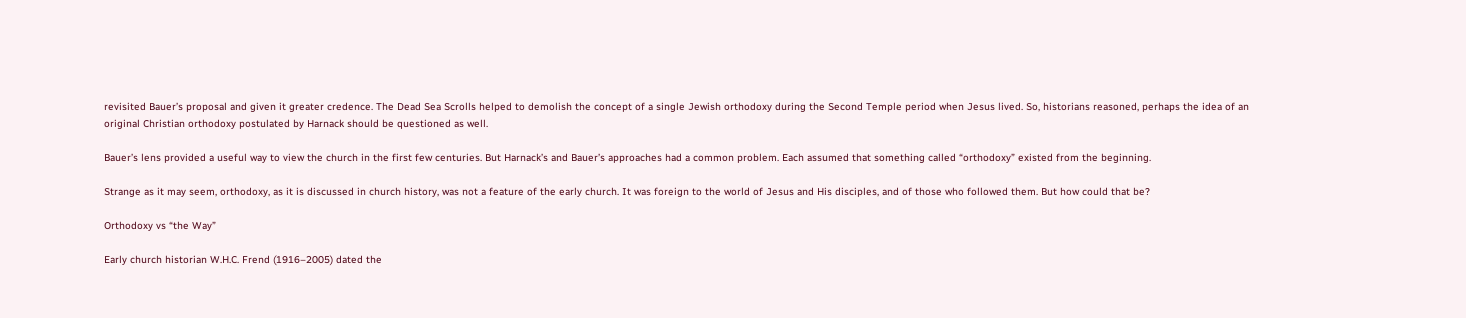revisited Bauer’s proposal and given it greater credence. The Dead Sea Scrolls helped to demolish the concept of a single Jewish orthodoxy during the Second Temple period when Jesus lived. So, historians reasoned, perhaps the idea of an original Christian orthodoxy postulated by Harnack should be questioned as well.

Bauer’s lens provided a useful way to view the church in the first few centuries. But Harnack’s and Bauer’s approaches had a common problem. Each assumed that something called “orthodoxy” existed from the beginning.

Strange as it may seem, orthodoxy, as it is discussed in church history, was not a feature of the early church. It was foreign to the world of Jesus and His disciples, and of those who followed them. But how could that be?

Orthodoxy vs “the Way”

Early church historian W.H.C. Frend (1916–2005) dated the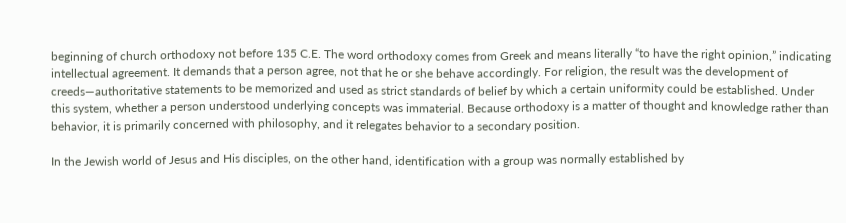beginning of church orthodoxy not before 135 C.E. The word orthodoxy comes from Greek and means literally “to have the right opinion,” indicating intellectual agreement. It demands that a person agree, not that he or she behave accordingly. For religion, the result was the development of creeds—authoritative statements to be memorized and used as strict standards of belief by which a certain uniformity could be established. Under this system, whether a person understood underlying concepts was immaterial. Because orthodoxy is a matter of thought and knowledge rather than behavior, it is primarily concerned with philosophy, and it relegates behavior to a secondary position.

In the Jewish world of Jesus and His disciples, on the other hand, identification with a group was normally established by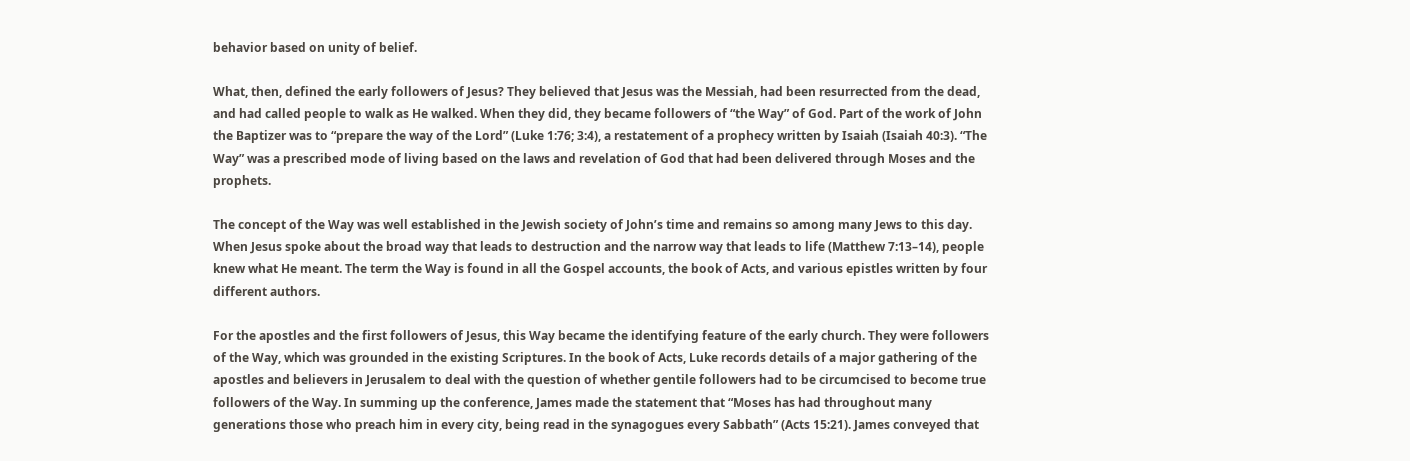behavior based on unity of belief.

What, then, defined the early followers of Jesus? They believed that Jesus was the Messiah, had been resurrected from the dead, and had called people to walk as He walked. When they did, they became followers of “the Way” of God. Part of the work of John the Baptizer was to “prepare the way of the Lord” (Luke 1:76; 3:4), a restatement of a prophecy written by Isaiah (Isaiah 40:3). “The Way” was a prescribed mode of living based on the laws and revelation of God that had been delivered through Moses and the prophets.

The concept of the Way was well established in the Jewish society of John’s time and remains so among many Jews to this day. When Jesus spoke about the broad way that leads to destruction and the narrow way that leads to life (Matthew 7:13–14), people knew what He meant. The term the Way is found in all the Gospel accounts, the book of Acts, and various epistles written by four different authors.

For the apostles and the first followers of Jesus, this Way became the identifying feature of the early church. They were followers of the Way, which was grounded in the existing Scriptures. In the book of Acts, Luke records details of a major gathering of the apostles and believers in Jerusalem to deal with the question of whether gentile followers had to be circumcised to become true followers of the Way. In summing up the conference, James made the statement that “Moses has had throughout many generations those who preach him in every city, being read in the synagogues every Sabbath” (Acts 15:21). James conveyed that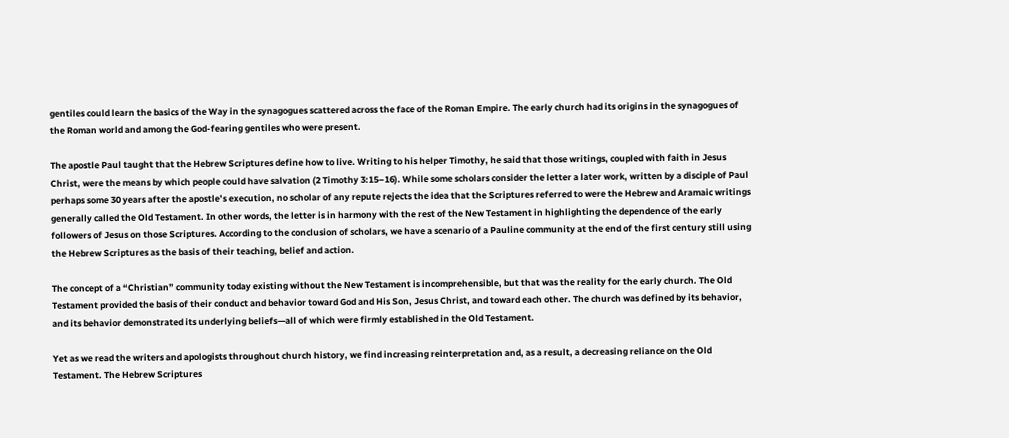gentiles could learn the basics of the Way in the synagogues scattered across the face of the Roman Empire. The early church had its origins in the synagogues of the Roman world and among the God-fearing gentiles who were present.

The apostle Paul taught that the Hebrew Scriptures define how to live. Writing to his helper Timothy, he said that those writings, coupled with faith in Jesus Christ, were the means by which people could have salvation (2 Timothy 3:15–16). While some scholars consider the letter a later work, written by a disciple of Paul perhaps some 30 years after the apostle’s execution, no scholar of any repute rejects the idea that the Scriptures referred to were the Hebrew and Aramaic writings generally called the Old Testament. In other words, the letter is in harmony with the rest of the New Testament in highlighting the dependence of the early followers of Jesus on those Scriptures. According to the conclusion of scholars, we have a scenario of a Pauline community at the end of the first century still using the Hebrew Scriptures as the basis of their teaching, belief and action.

The concept of a “Christian” community today existing without the New Testament is incomprehensible, but that was the reality for the early church. The Old Testament provided the basis of their conduct and behavior toward God and His Son, Jesus Christ, and toward each other. The church was defined by its behavior, and its behavior demonstrated its underlying beliefs—all of which were firmly established in the Old Testament.

Yet as we read the writers and apologists throughout church history, we find increasing reinterpretation and, as a result, a decreasing reliance on the Old Testament. The Hebrew Scriptures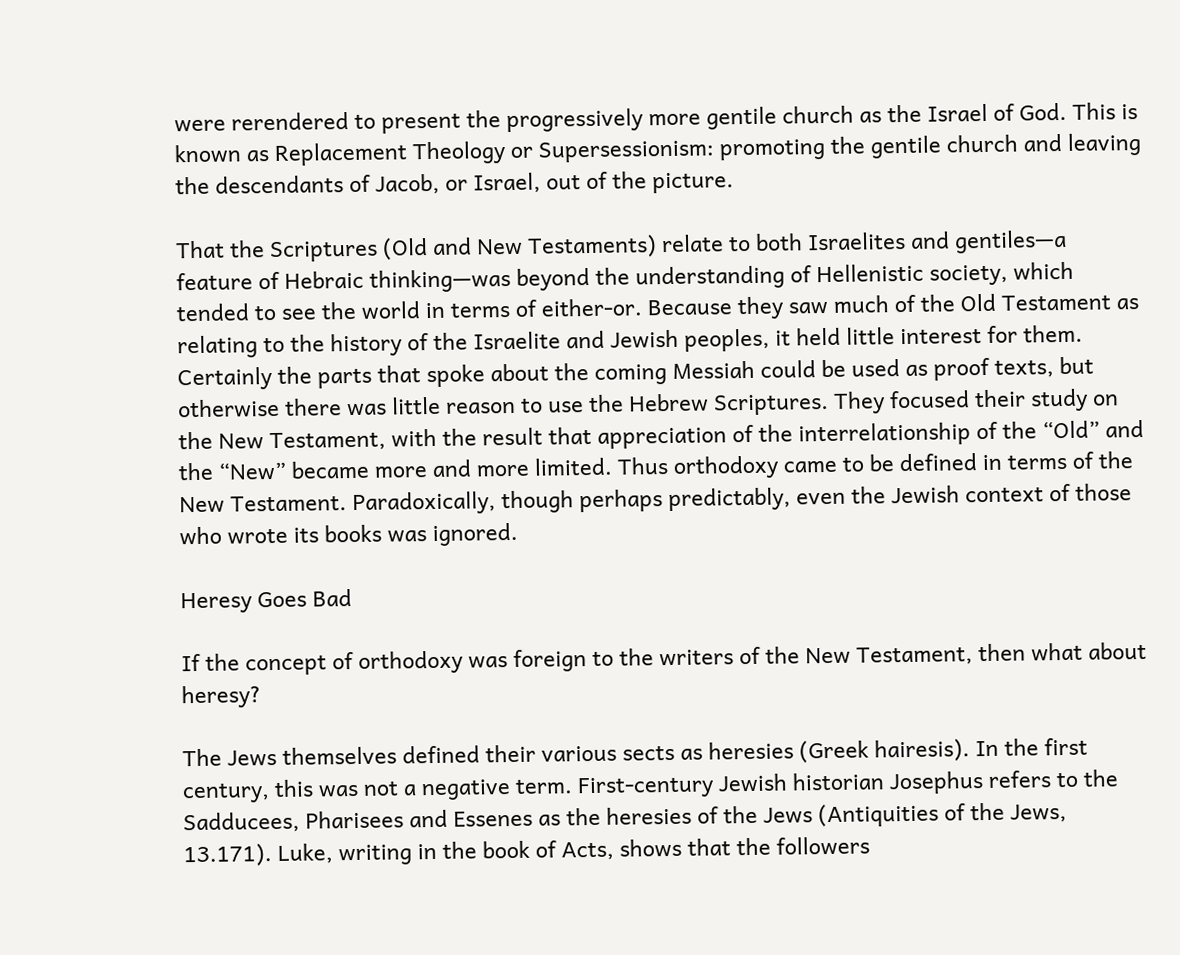were rerendered to present the progressively more gentile church as the Israel of God. This is known as Replacement Theology or Supersessionism: promoting the gentile church and leaving the descendants of Jacob, or Israel, out of the picture.

That the Scriptures (Old and New Testaments) relate to both Israelites and gentiles—a feature of Hebraic thinking—was beyond the understanding of Hellenistic society, which tended to see the world in terms of either-or. Because they saw much of the Old Testament as relating to the history of the Israelite and Jewish peoples, it held little interest for them. Certainly the parts that spoke about the coming Messiah could be used as proof texts, but otherwise there was little reason to use the Hebrew Scriptures. They focused their study on the New Testament, with the result that appreciation of the interrelationship of the “Old” and the “New” became more and more limited. Thus orthodoxy came to be defined in terms of the New Testament. Paradoxically, though perhaps predictably, even the Jewish context of those who wrote its books was ignored.

Heresy Goes Bad

If the concept of orthodoxy was foreign to the writers of the New Testament, then what about heresy?

The Jews themselves defined their various sects as heresies (Greek hairesis). In the first century, this was not a negative term. First-century Jewish historian Josephus refers to the Sadducees, Pharisees and Essenes as the heresies of the Jews (Antiquities of the Jews, 13.171). Luke, writing in the book of Acts, shows that the followers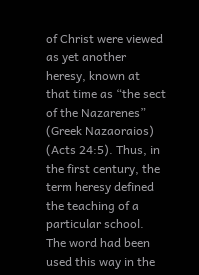of Christ were viewed as yet another heresy, known at that time as “the sect of the Nazarenes” (Greek Nazaoraios) (Acts 24:5). Thus, in the first century, the term heresy defined the teaching of a particular school. The word had been used this way in the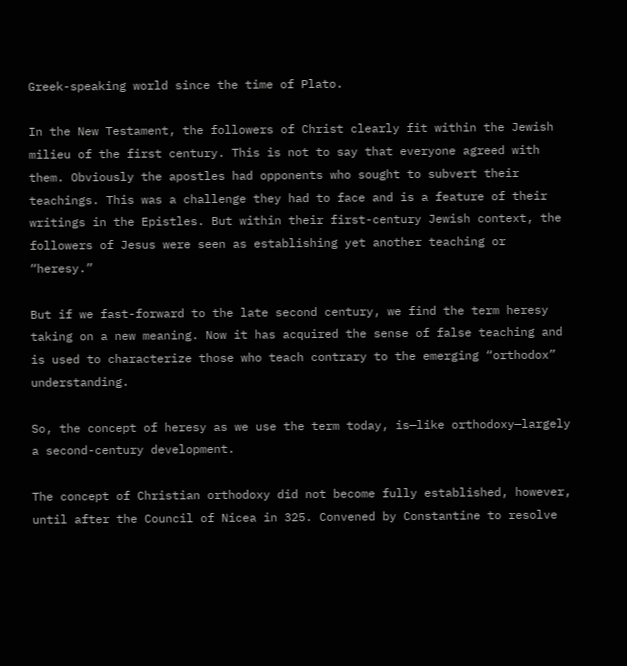Greek-speaking world since the time of Plato.

In the New Testament, the followers of Christ clearly fit within the Jewish milieu of the first century. This is not to say that everyone agreed with them. Obviously the apostles had opponents who sought to subvert their teachings. This was a challenge they had to face and is a feature of their writings in the Epistles. But within their first-century Jewish context, the followers of Jesus were seen as establishing yet another teaching or “heresy.”

But if we fast-forward to the late second century, we find the term heresy taking on a new meaning. Now it has acquired the sense of false teaching and is used to characterize those who teach contrary to the emerging “orthodox” understanding.

So, the concept of heresy as we use the term today, is—like orthodoxy—largely a second-century development.

The concept of Christian orthodoxy did not become fully established, however, until after the Council of Nicea in 325. Convened by Constantine to resolve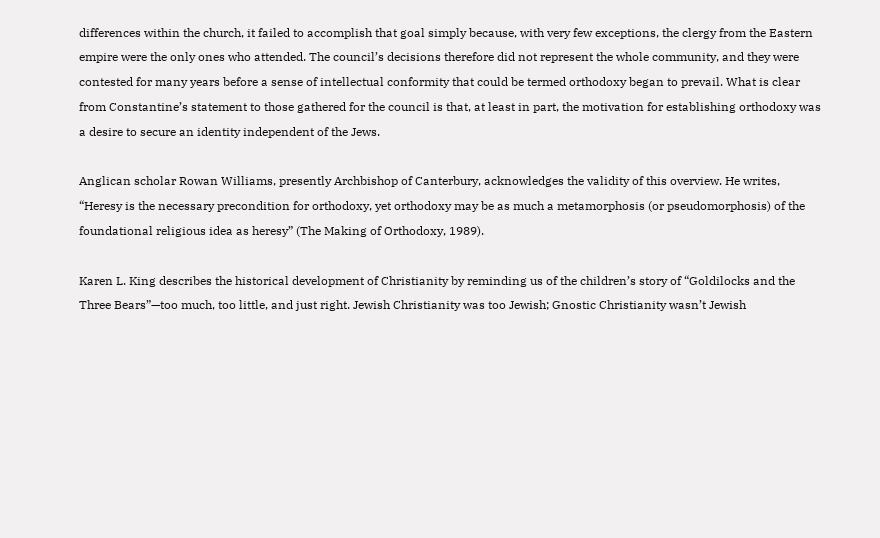differences within the church, it failed to accomplish that goal simply because, with very few exceptions, the clergy from the Eastern empire were the only ones who attended. The council’s decisions therefore did not represent the whole community, and they were contested for many years before a sense of intellectual conformity that could be termed orthodoxy began to prevail. What is clear from Constantine’s statement to those gathered for the council is that, at least in part, the motivation for establishing orthodoxy was a desire to secure an identity independent of the Jews.

Anglican scholar Rowan Williams, presently Archbishop of Canterbury, acknowledges the validity of this overview. He writes, “Heresy is the necessary precondition for orthodoxy, yet orthodoxy may be as much a metamorphosis (or pseudomorphosis) of the foundational religious idea as heresy” (The Making of Orthodoxy, 1989).

Karen L. King describes the historical development of Christianity by reminding us of the children’s story of “Goldilocks and the Three Bears”—too much, too little, and just right. Jewish Christianity was too Jewish; Gnostic Christianity wasn’t Jewish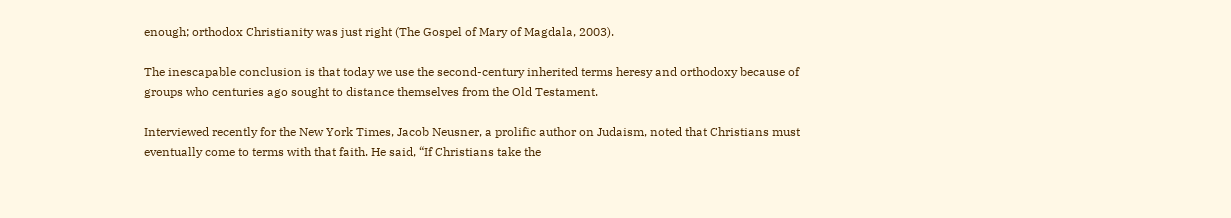enough; orthodox Christianity was just right (The Gospel of Mary of Magdala, 2003).

The inescapable conclusion is that today we use the second-century inherited terms heresy and orthodoxy because of groups who centuries ago sought to distance themselves from the Old Testament.

Interviewed recently for the New York Times, Jacob Neusner, a prolific author on Judaism, noted that Christians must eventually come to terms with that faith. He said, “If Christians take the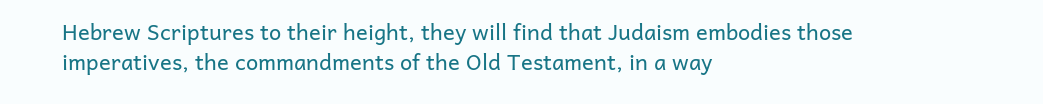Hebrew Scriptures to their height, they will find that Judaism embodies those imperatives, the commandments of the Old Testament, in a way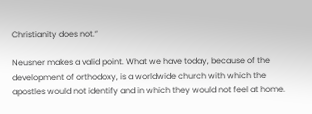Christianity does not.”

Neusner makes a valid point. What we have today, because of the development of orthodoxy, is a worldwide church with which the apostles would not identify and in which they would not feel at home.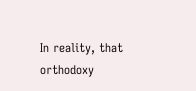In reality, that orthodoxy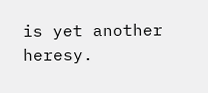is yet another heresy.